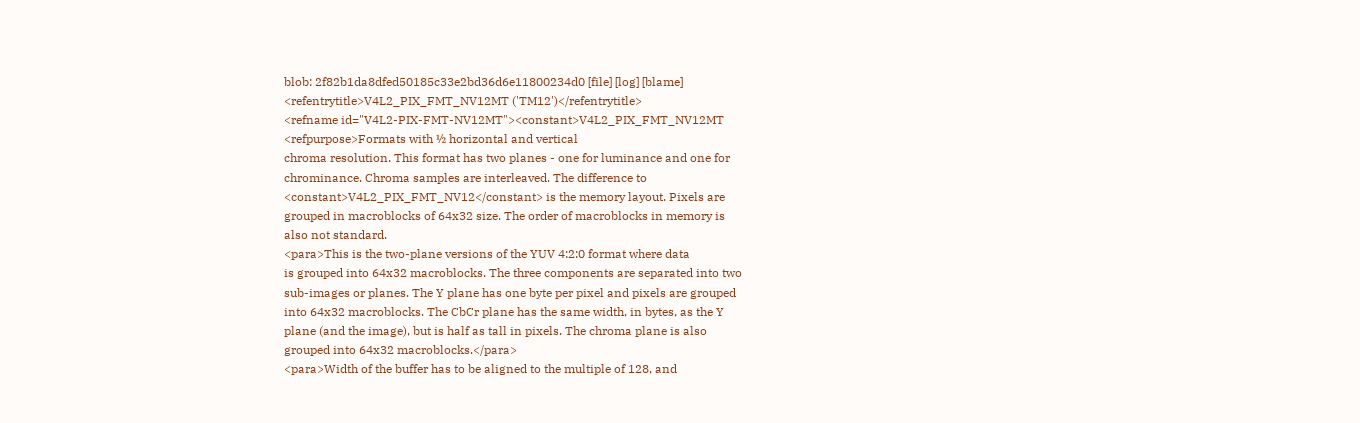blob: 2f82b1da8dfed50185c33e2bd36d6e11800234d0 [file] [log] [blame]
<refentrytitle>V4L2_PIX_FMT_NV12MT ('TM12')</refentrytitle>
<refname id="V4L2-PIX-FMT-NV12MT"><constant>V4L2_PIX_FMT_NV12MT
<refpurpose>Formats with ½ horizontal and vertical
chroma resolution. This format has two planes - one for luminance and one for
chrominance. Chroma samples are interleaved. The difference to
<constant>V4L2_PIX_FMT_NV12</constant> is the memory layout. Pixels are
grouped in macroblocks of 64x32 size. The order of macroblocks in memory is
also not standard.
<para>This is the two-plane versions of the YUV 4:2:0 format where data
is grouped into 64x32 macroblocks. The three components are separated into two
sub-images or planes. The Y plane has one byte per pixel and pixels are grouped
into 64x32 macroblocks. The CbCr plane has the same width, in bytes, as the Y
plane (and the image), but is half as tall in pixels. The chroma plane is also
grouped into 64x32 macroblocks.</para>
<para>Width of the buffer has to be aligned to the multiple of 128, and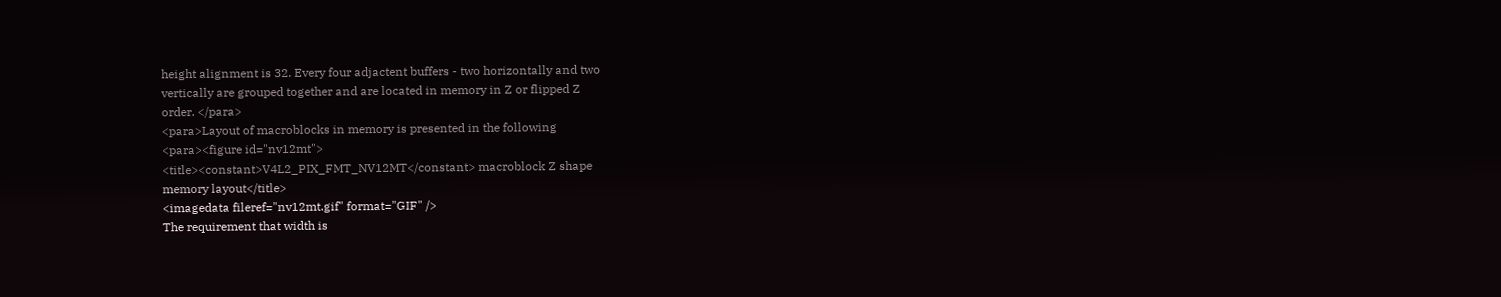height alignment is 32. Every four adjactent buffers - two horizontally and two
vertically are grouped together and are located in memory in Z or flipped Z
order. </para>
<para>Layout of macroblocks in memory is presented in the following
<para><figure id="nv12mt">
<title><constant>V4L2_PIX_FMT_NV12MT</constant> macroblock Z shape
memory layout</title>
<imagedata fileref="nv12mt.gif" format="GIF" />
The requirement that width is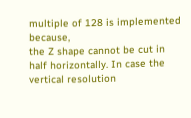multiple of 128 is implemented because,
the Z shape cannot be cut in half horizontally. In case the vertical resolution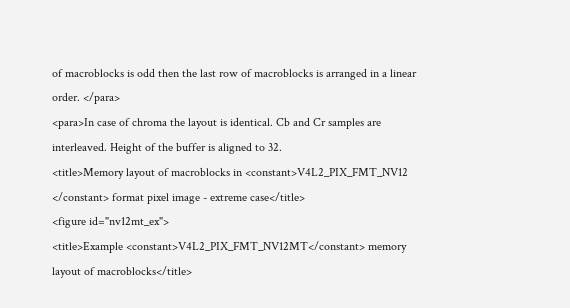of macroblocks is odd then the last row of macroblocks is arranged in a linear
order. </para>
<para>In case of chroma the layout is identical. Cb and Cr samples are
interleaved. Height of the buffer is aligned to 32.
<title>Memory layout of macroblocks in <constant>V4L2_PIX_FMT_NV12
</constant> format pixel image - extreme case</title>
<figure id="nv12mt_ex">
<title>Example <constant>V4L2_PIX_FMT_NV12MT</constant> memory
layout of macroblocks</title>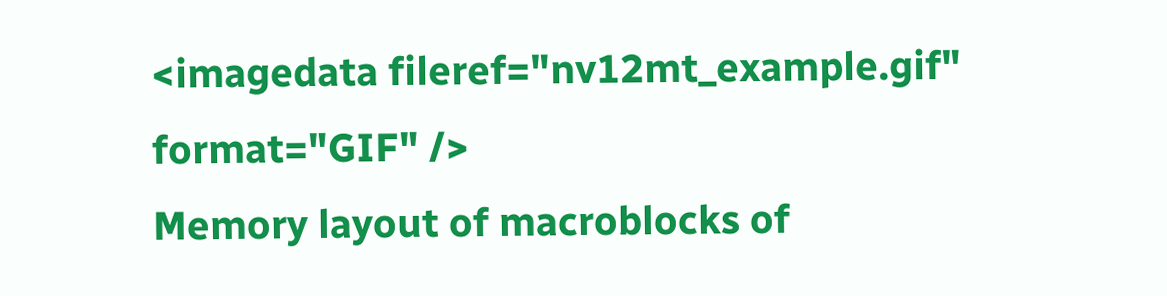<imagedata fileref="nv12mt_example.gif" format="GIF" />
Memory layout of macroblocks of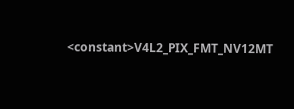<constant>V4L2_PIX_FMT_NV12MT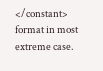</constant> format in most extreme case.